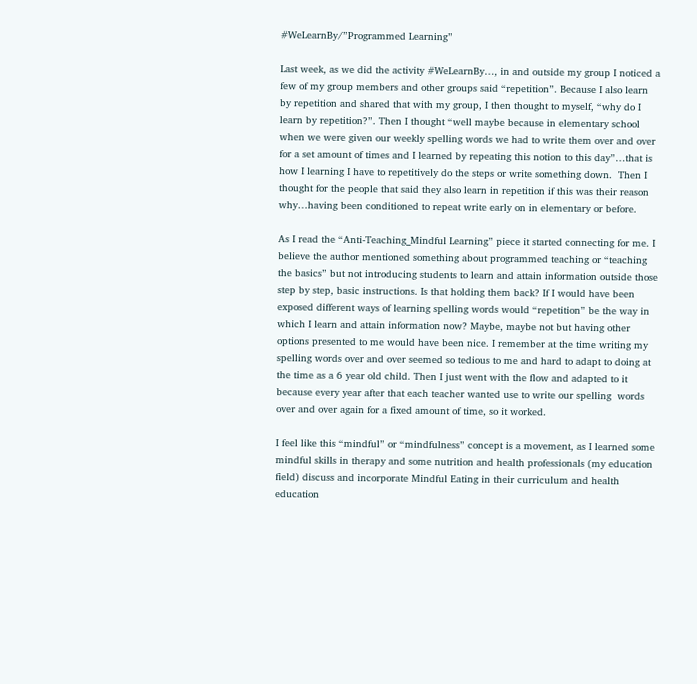#WeLearnBy/”Programmed Learning”

Last week, as we did the activity #WeLearnBy…, in and outside my group I noticed a few of my group members and other groups said “repetition”. Because I also learn by repetition and shared that with my group, I then thought to myself, “why do I learn by repetition?”. Then I thought “well maybe because in elementary school when we were given our weekly spelling words we had to write them over and over for a set amount of times and I learned by repeating this notion to this day”…that is how I learning I have to repetitively do the steps or write something down.  Then I thought for the people that said they also learn in repetition if this was their reason why…having been conditioned to repeat write early on in elementary or before.

As I read the “Anti-Teaching_Mindful Learning” piece it started connecting for me. I believe the author mentioned something about programmed teaching or “teaching the basics” but not introducing students to learn and attain information outside those step by step, basic instructions. Is that holding them back? If I would have been exposed different ways of learning spelling words would “repetition” be the way in which I learn and attain information now? Maybe, maybe not but having other options presented to me would have been nice. I remember at the time writing my spelling words over and over seemed so tedious to me and hard to adapt to doing at the time as a 6 year old child. Then I just went with the flow and adapted to it because every year after that each teacher wanted use to write our spelling  words over and over again for a fixed amount of time, so it worked.

I feel like this “mindful” or “mindfulness” concept is a movement, as I learned some mindful skills in therapy and some nutrition and health professionals (my education field) discuss and incorporate Mindful Eating in their curriculum and health education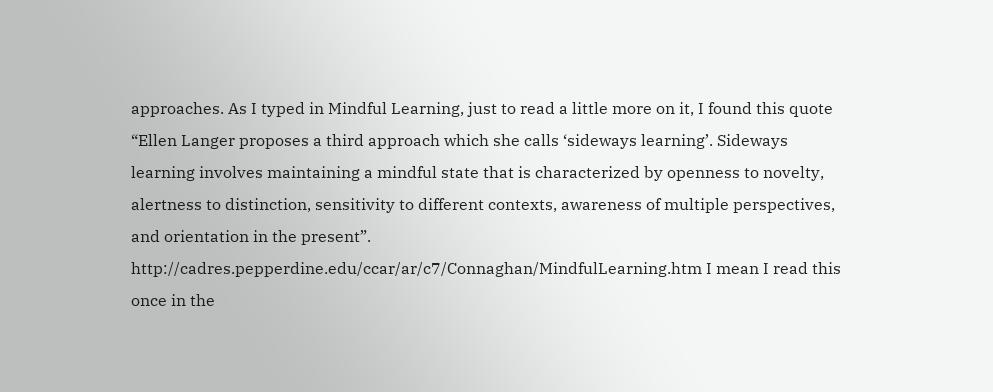approaches. As I typed in Mindful Learning, just to read a little more on it, I found this quote “Ellen Langer proposes a third approach which she calls ‘sideways learning’. Sideways learning involves maintaining a mindful state that is characterized by openness to novelty, alertness to distinction, sensitivity to different contexts, awareness of multiple perspectives, and orientation in the present”. http://cadres.pepperdine.edu/ccar/ar/c7/Connaghan/MindfulLearning.htm I mean I read this once in the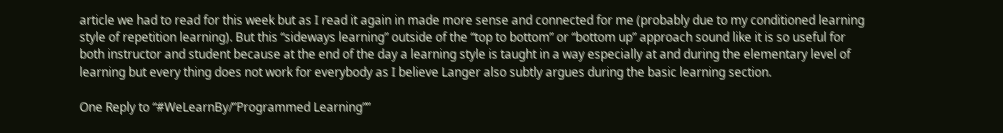article we had to read for this week but as I read it again in made more sense and connected for me (probably due to my conditioned learning style of repetition learning). But this “sideways learning” outside of the “top to bottom” or “bottom up” approach sound like it is so useful for both instructor and student because at the end of the day a learning style is taught in a way especially at and during the elementary level of learning but every thing does not work for everybody as I believe Langer also subtly argues during the basic learning section.

One Reply to “#WeLearnBy/”Programmed Learning””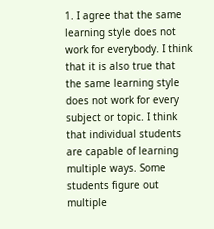1. I agree that the same learning style does not work for everybody. I think that it is also true that the same learning style does not work for every subject or topic. I think that individual students are capable of learning multiple ways. Some students figure out multiple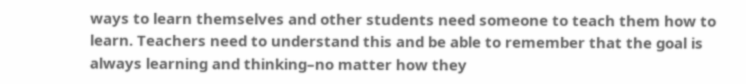ways to learn themselves and other students need someone to teach them how to learn. Teachers need to understand this and be able to remember that the goal is always learning and thinking–no matter how they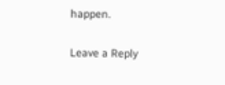happen.

Leave a Reply